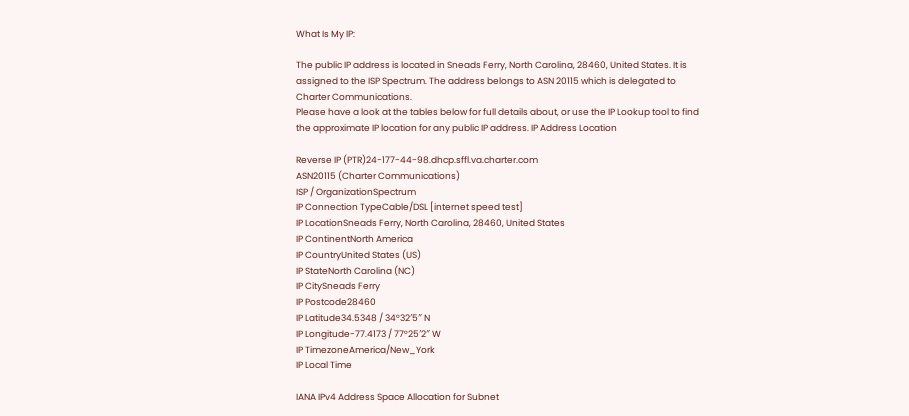What Is My IP:

The public IP address is located in Sneads Ferry, North Carolina, 28460, United States. It is assigned to the ISP Spectrum. The address belongs to ASN 20115 which is delegated to Charter Communications.
Please have a look at the tables below for full details about, or use the IP Lookup tool to find the approximate IP location for any public IP address. IP Address Location

Reverse IP (PTR)24-177-44-98.dhcp.sffl.va.charter.com
ASN20115 (Charter Communications)
ISP / OrganizationSpectrum
IP Connection TypeCable/DSL [internet speed test]
IP LocationSneads Ferry, North Carolina, 28460, United States
IP ContinentNorth America
IP CountryUnited States (US)
IP StateNorth Carolina (NC)
IP CitySneads Ferry
IP Postcode28460
IP Latitude34.5348 / 34°32′5″ N
IP Longitude-77.4173 / 77°25′2″ W
IP TimezoneAmerica/New_York
IP Local Time

IANA IPv4 Address Space Allocation for Subnet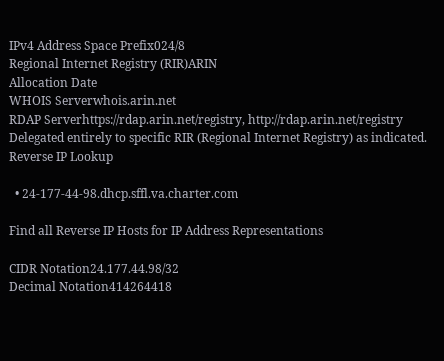IPv4 Address Space Prefix024/8
Regional Internet Registry (RIR)ARIN
Allocation Date
WHOIS Serverwhois.arin.net
RDAP Serverhttps://rdap.arin.net/registry, http://rdap.arin.net/registry
Delegated entirely to specific RIR (Regional Internet Registry) as indicated. Reverse IP Lookup

  • 24-177-44-98.dhcp.sffl.va.charter.com

Find all Reverse IP Hosts for IP Address Representations

CIDR Notation24.177.44.98/32
Decimal Notation414264418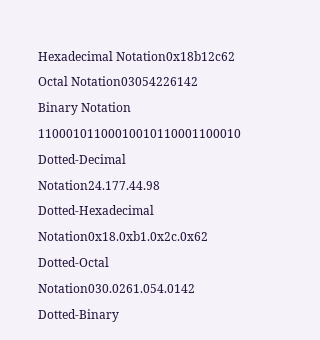Hexadecimal Notation0x18b12c62
Octal Notation03054226142
Binary Notation 11000101100010010110001100010
Dotted-Decimal Notation24.177.44.98
Dotted-Hexadecimal Notation0x18.0xb1.0x2c.0x62
Dotted-Octal Notation030.0261.054.0142
Dotted-Binary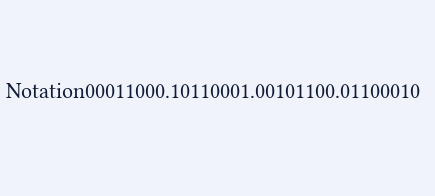Notation00011000.10110001.00101100.01100010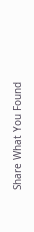Share What You Found